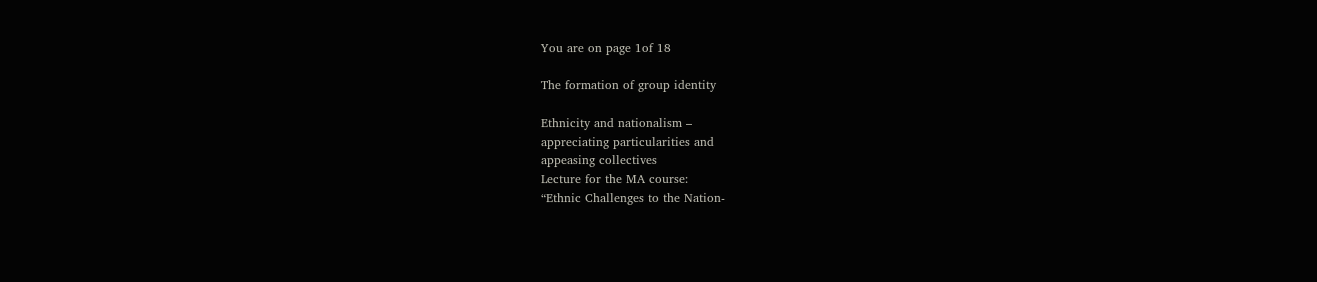You are on page 1of 18

The formation of group identity

Ethnicity and nationalism –
appreciating particularities and
appeasing collectives
Lecture for the MA course:
“Ethnic Challenges to the Nation-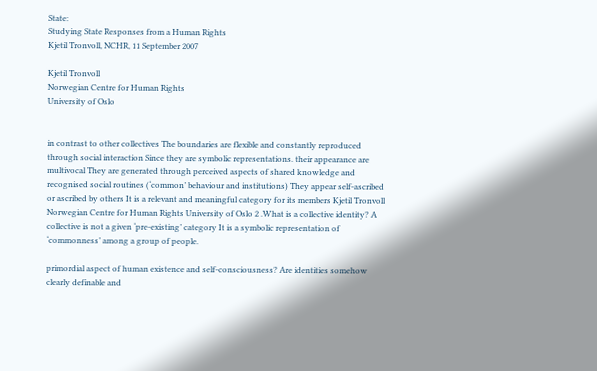State:
Studying State Responses from a Human Rights
Kjetil Tronvoll, NCHR, 11 September 2007

Kjetil Tronvoll
Norwegian Centre for Human Rights
University of Oslo


in contrast to other collectives The boundaries are flexible and constantly reproduced through social interaction Since they are symbolic representations. their appearance are multivocal They are generated through perceived aspects of shared knowledge and recognised social routines (‘common’ behaviour and institutions) They appear self-ascribed or ascribed by others It is a relevant and meaningful category for its members Kjetil Tronvoll Norwegian Centre for Human Rights University of Oslo 2 .What is a collective identity? A collective is not a given ‘pre-existing’ category It is a symbolic representation of ‘commonness’ among a group of people.

primordial aspect of human existence and self-consciousness? Are identities somehow clearly definable and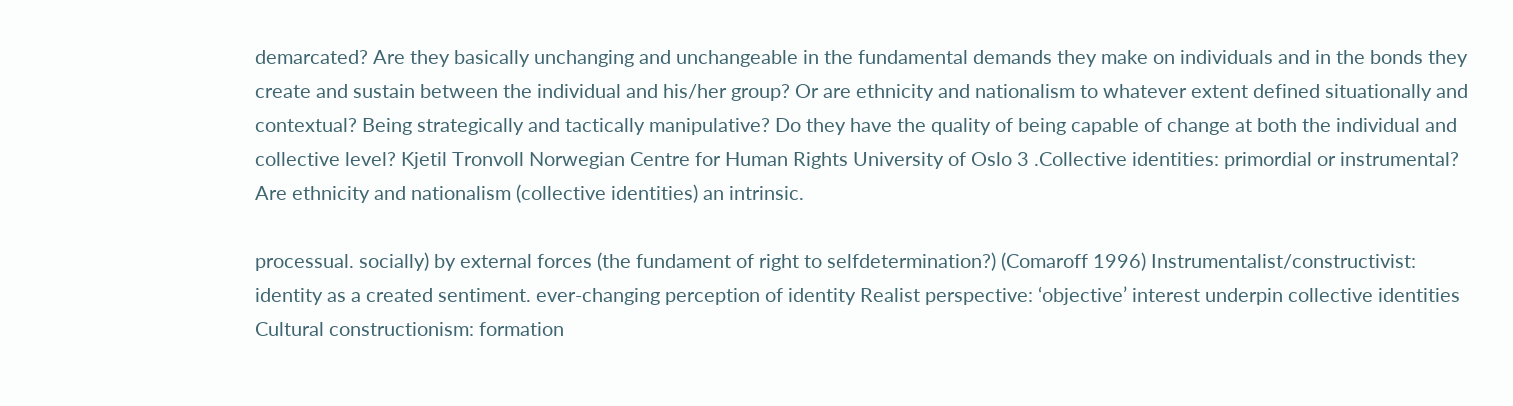demarcated? Are they basically unchanging and unchangeable in the fundamental demands they make on individuals and in the bonds they create and sustain between the individual and his/her group? Or are ethnicity and nationalism to whatever extent defined situationally and contextual? Being strategically and tactically manipulative? Do they have the quality of being capable of change at both the individual and collective level? Kjetil Tronvoll Norwegian Centre for Human Rights University of Oslo 3 .Collective identities: primordial or instrumental? Are ethnicity and nationalism (collective identities) an intrinsic.

processual. socially) by external forces (the fundament of right to selfdetermination?) (Comaroff 1996) Instrumentalist/constructivist: identity as a created sentiment. ever-changing perception of identity Realist perspective: ‘objective’ interest underpin collective identities Cultural constructionism: formation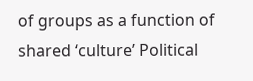of groups as a function of shared ‘culture’ Political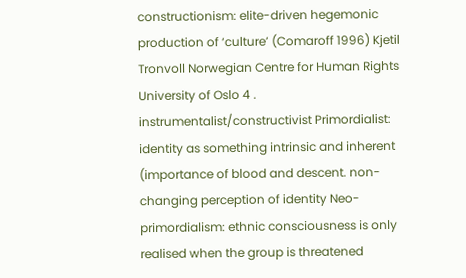constructionism: elite-driven hegemonic production of ‘culture’ (Comaroff 1996) Kjetil Tronvoll Norwegian Centre for Human Rights University of Oslo 4 . instrumentalist/constructivist Primordialist: identity as something intrinsic and inherent (importance of blood and descent. non-changing perception of identity Neo-primordialism: ethnic consciousness is only realised when the group is threatened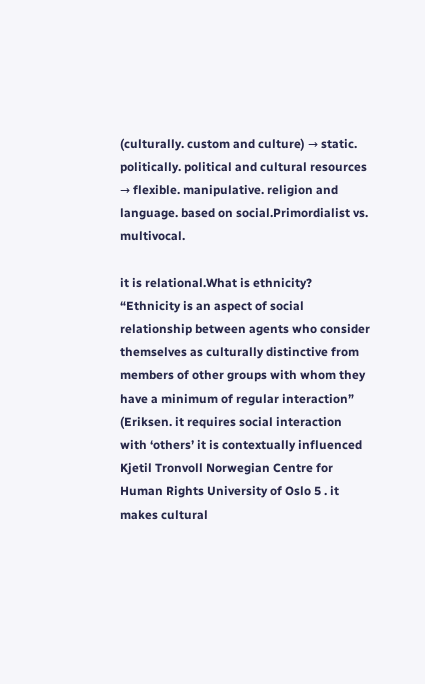(culturally. custom and culture) → static. politically. political and cultural resources → flexible. manipulative. religion and language. based on social.Primordialist vs. multivocal.

it is relational.What is ethnicity? “Ethnicity is an aspect of social relationship between agents who consider themselves as culturally distinctive from members of other groups with whom they have a minimum of regular interaction” (Eriksen. it requires social interaction with ‘others’ it is contextually influenced Kjetil Tronvoll Norwegian Centre for Human Rights University of Oslo 5 . it makes cultural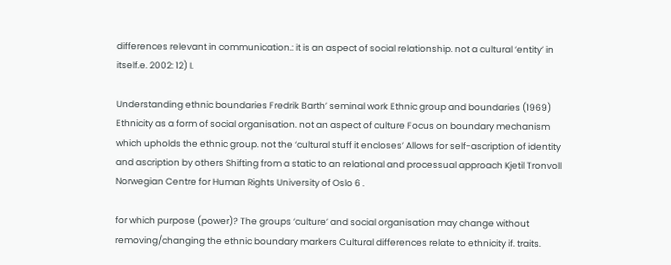differences relevant in communication.: it is an aspect of social relationship. not a cultural ‘entity’ in itself.e. 2002: 12) I.

Understanding ethnic boundaries Fredrik Barth’ seminal work Ethnic group and boundaries (1969) Ethnicity as a form of social organisation. not an aspect of culture Focus on boundary mechanism which upholds the ethnic group. not the ‘cultural stuff it encloses’ Allows for self-ascription of identity and ascription by others Shifting from a static to an relational and processual approach Kjetil Tronvoll Norwegian Centre for Human Rights University of Oslo 6 .

for which purpose (power)? The groups ‘culture’ and social organisation may change without removing/changing the ethnic boundary markers Cultural differences relate to ethnicity if. traits.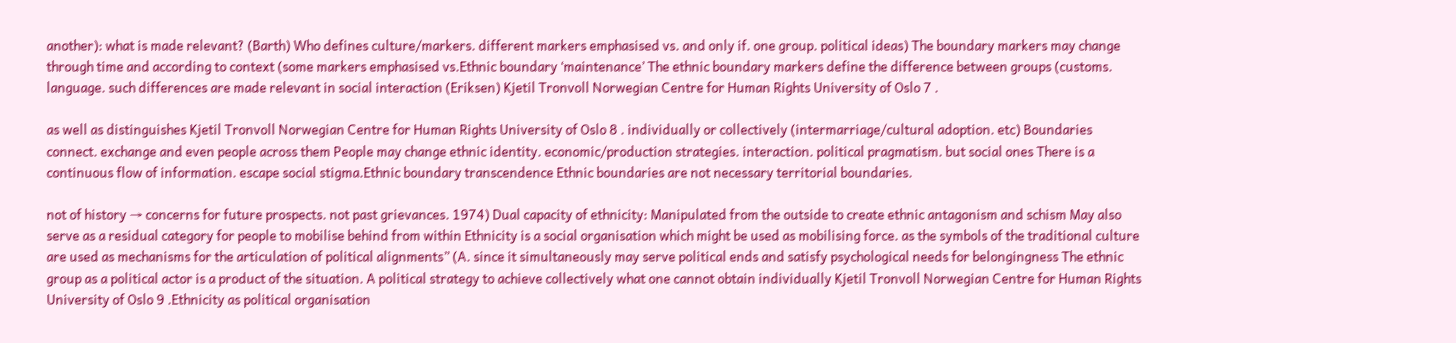another): what is made relevant? (Barth) Who defines culture/markers. different markers emphasised vs. and only if. one group. political ideas) The boundary markers may change through time and according to context (some markers emphasised vs.Ethnic boundary ‘maintenance’ The ethnic boundary markers define the difference between groups (customs. language. such differences are made relevant in social interaction (Eriksen) Kjetil Tronvoll Norwegian Centre for Human Rights University of Oslo 7 .

as well as distinguishes Kjetil Tronvoll Norwegian Centre for Human Rights University of Oslo 8 . individually or collectively (intermarriage/cultural adoption. etc) Boundaries connect. exchange and even people across them People may change ethnic identity. economic/production strategies. interaction. political pragmatism. but social ones There is a continuous flow of information. escape social stigma.Ethnic boundary transcendence Ethnic boundaries are not necessary territorial boundaries.

not of history → concerns for future prospects. not past grievances. 1974) Dual capacity of ethnicity: Manipulated from the outside to create ethnic antagonism and schism May also serve as a residual category for people to mobilise behind from within Ethnicity is a social organisation which might be used as mobilising force. as the symbols of the traditional culture are used as mechanisms for the articulation of political alignments” (A. since it simultaneously may serve political ends and satisfy psychological needs for belongingness The ethnic group as a political actor is a product of the situation. A political strategy to achieve collectively what one cannot obtain individually Kjetil Tronvoll Norwegian Centre for Human Rights University of Oslo 9 .Ethnicity as political organisation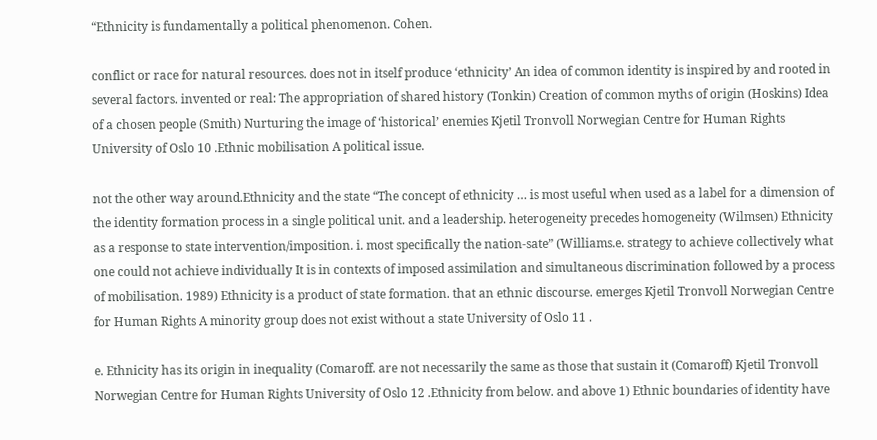“Ethnicity is fundamentally a political phenomenon. Cohen.

conflict or race for natural resources. does not in itself produce ‘ethnicity’ An idea of common identity is inspired by and rooted in several factors. invented or real: The appropriation of shared history (Tonkin) Creation of common myths of origin (Hoskins) Idea of a chosen people (Smith) Nurturing the image of ‘historical’ enemies Kjetil Tronvoll Norwegian Centre for Human Rights University of Oslo 10 .Ethnic mobilisation A political issue.

not the other way around.Ethnicity and the state “The concept of ethnicity … is most useful when used as a label for a dimension of the identity formation process in a single political unit. and a leadership. heterogeneity precedes homogeneity (Wilmsen) Ethnicity as a response to state intervention/imposition. i. most specifically the nation-sate” (Williams.e. strategy to achieve collectively what one could not achieve individually It is in contexts of imposed assimilation and simultaneous discrimination followed by a process of mobilisation. 1989) Ethnicity is a product of state formation. that an ethnic discourse. emerges Kjetil Tronvoll Norwegian Centre for Human Rights A minority group does not exist without a state University of Oslo 11 .

e. Ethnicity has its origin in inequality (Comaroff. are not necessarily the same as those that sustain it (Comaroff) Kjetil Tronvoll Norwegian Centre for Human Rights University of Oslo 12 .Ethnicity from below. and above 1) Ethnic boundaries of identity have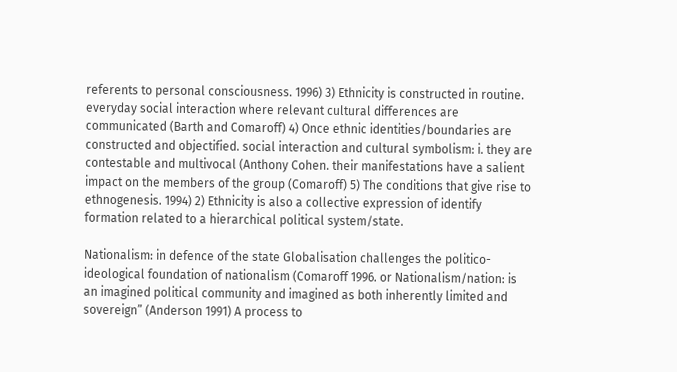referents to personal consciousness. 1996) 3) Ethnicity is constructed in routine. everyday social interaction where relevant cultural differences are communicated (Barth and Comaroff) 4) Once ethnic identities/boundaries are constructed and objectified. social interaction and cultural symbolism: i. they are contestable and multivocal (Anthony Cohen. their manifestations have a salient impact on the members of the group (Comaroff) 5) The conditions that give rise to ethnogenesis. 1994) 2) Ethnicity is also a collective expression of identify formation related to a hierarchical political system/state.

Nationalism: in defence of the state Globalisation challenges the politico-ideological foundation of nationalism (Comaroff 1996. or Nationalism/nation: is an imagined political community and imagined as both inherently limited and sovereign” (Anderson 1991) A process to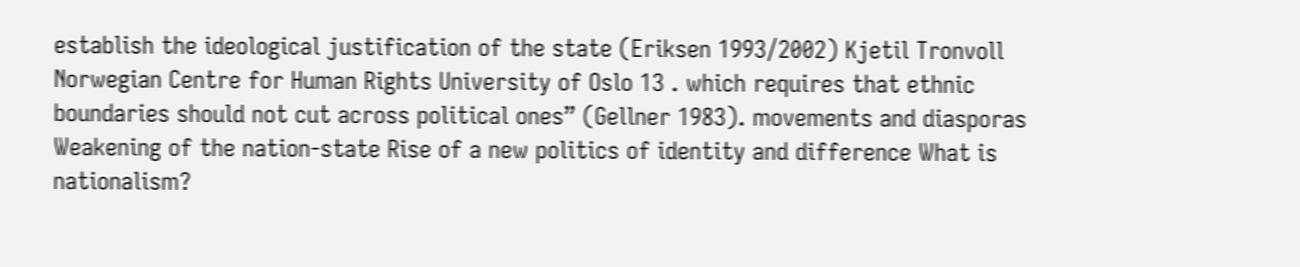establish the ideological justification of the state (Eriksen 1993/2002) Kjetil Tronvoll Norwegian Centre for Human Rights University of Oslo 13 . which requires that ethnic boundaries should not cut across political ones” (Gellner 1983). movements and diasporas Weakening of the nation-state Rise of a new politics of identity and difference What is nationalism?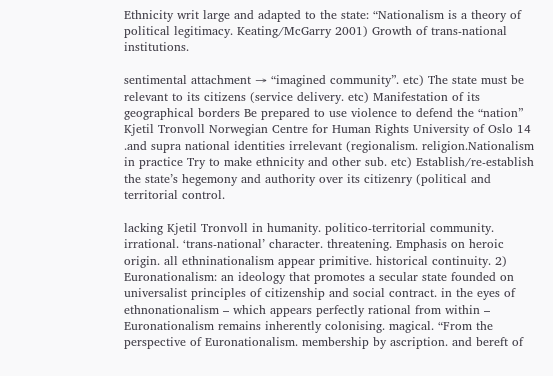Ethnicity writ large and adapted to the state: “Nationalism is a theory of political legitimacy. Keating/McGarry 2001) Growth of trans-national institutions.

sentimental attachment → “imagined community”. etc) The state must be relevant to its citizens (service delivery. etc) Manifestation of its geographical borders Be prepared to use violence to defend the “nation” Kjetil Tronvoll Norwegian Centre for Human Rights University of Oslo 14 .and supra national identities irrelevant (regionalism. religion.Nationalism in practice Try to make ethnicity and other sub. etc) Establish/re-establish the state’s hegemony and authority over its citizenry (political and territorial control.

lacking Kjetil Tronvoll in humanity. politico-territorial community. irrational. ‘trans-national’ character. threatening. Emphasis on heroic origin. all ethninationalism appear primitive. historical continuity. 2) Euronationalism: an ideology that promotes a secular state founded on universalist principles of citizenship and social contract. in the eyes of ethnonationalism – which appears perfectly rational from within – Euronationalism remains inherently colonising. magical. “From the perspective of Euronationalism. membership by ascription. and bereft of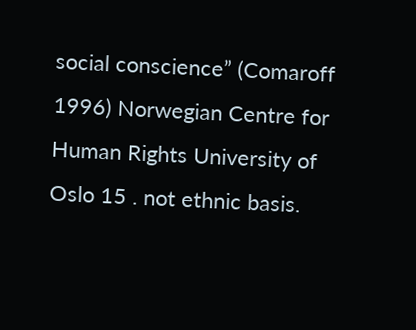social conscience” (Comaroff 1996) Norwegian Centre for Human Rights University of Oslo 15 . not ethnic basis.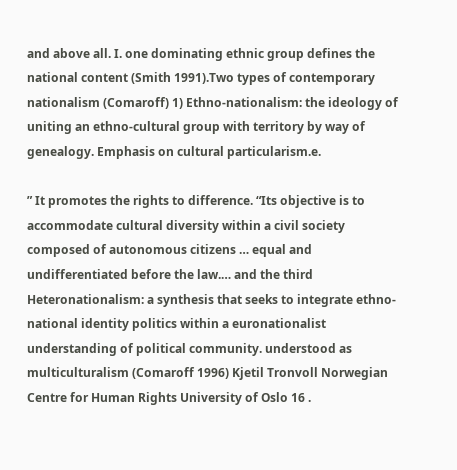and above all. I. one dominating ethnic group defines the national content (Smith 1991).Two types of contemporary nationalism (Comaroff) 1) Ethno-nationalism: the ideology of uniting an ethno-cultural group with territory by way of genealogy. Emphasis on cultural particularism.e.

” It promotes the rights to difference. “Its objective is to accommodate cultural diversity within a civil society composed of autonomous citizens … equal and undifferentiated before the law.… and the third Heteronationalism: a synthesis that seeks to integrate ethno-national identity politics within a euronationalist understanding of political community. understood as multiculturalism (Comaroff 1996) Kjetil Tronvoll Norwegian Centre for Human Rights University of Oslo 16 .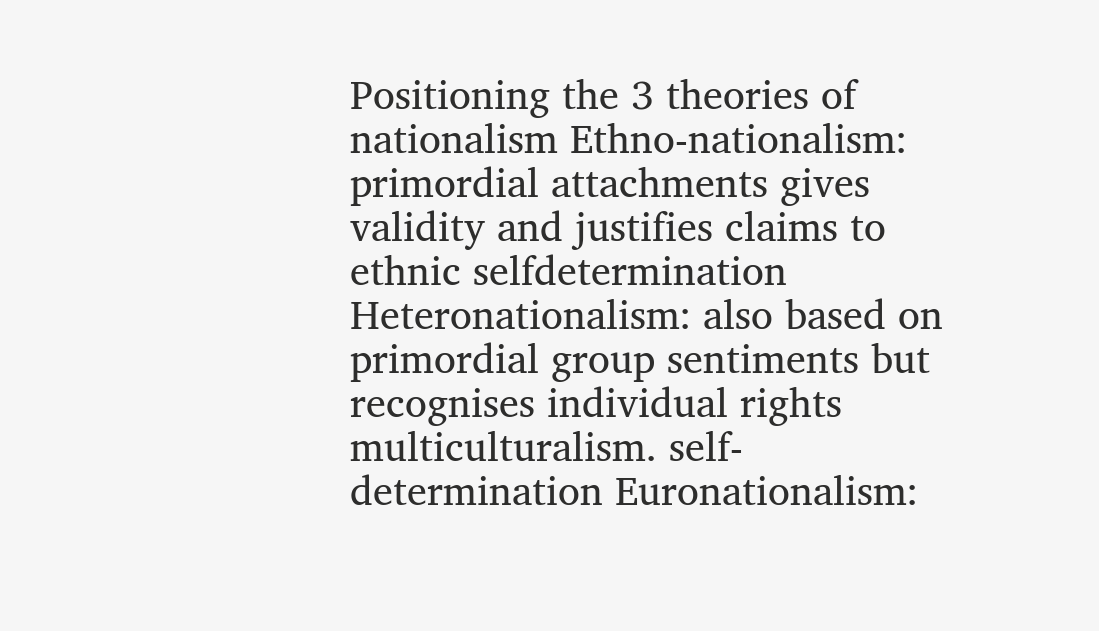Positioning the 3 theories of nationalism Ethno-nationalism: primordial attachments gives validity and justifies claims to ethnic selfdetermination Heteronationalism: also based on primordial group sentiments but recognises individual rights multiculturalism. self-determination Euronationalism: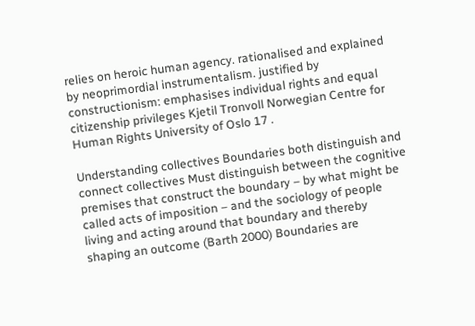relies on heroic human agency. rationalised and explained by neoprimordial instrumentalism. justified by constructionism: emphasises individual rights and equal citizenship privileges Kjetil Tronvoll Norwegian Centre for Human Rights University of Oslo 17 .

Understanding collectives Boundaries both distinguish and connect collectives Must distinguish between the cognitive premises that construct the boundary – by what might be called acts of imposition – and the sociology of people living and acting around that boundary and thereby shaping an outcome (Barth 2000) Boundaries are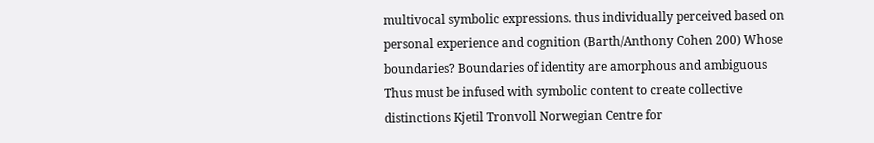multivocal symbolic expressions. thus individually perceived based on personal experience and cognition (Barth/Anthony Cohen 200) Whose boundaries? Boundaries of identity are amorphous and ambiguous Thus must be infused with symbolic content to create collective distinctions Kjetil Tronvoll Norwegian Centre for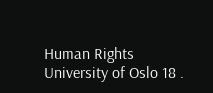Human Rights University of Oslo 18 .